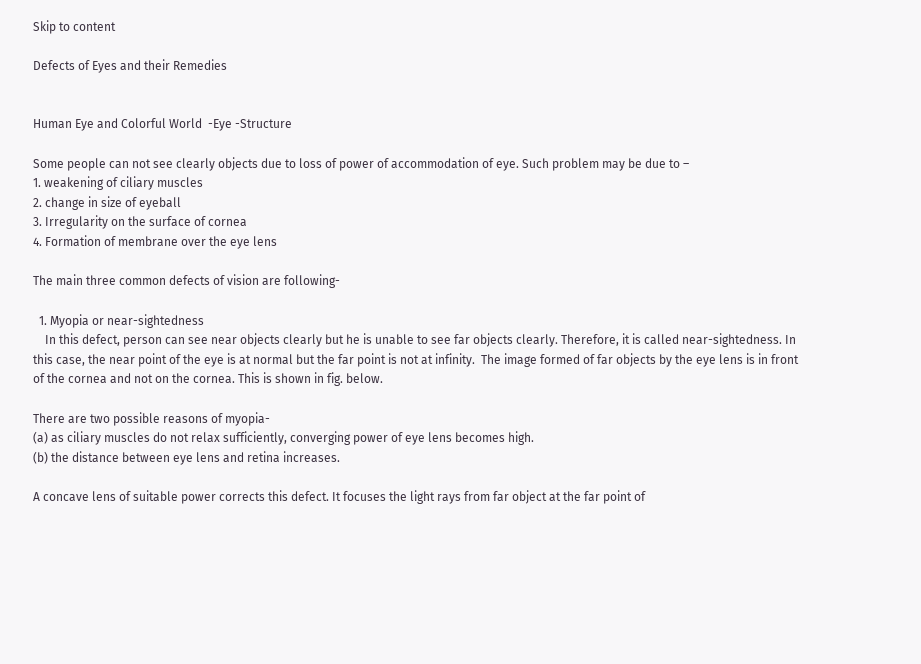Skip to content

Defects of Eyes and their Remedies


Human Eye and Colorful World  -Eye -Structure

Some people can not see clearly objects due to loss of power of accommodation of eye. Such problem may be due to –
1. weakening of ciliary muscles
2. change in size of eyeball
3. Irregularity on the surface of cornea
4. Formation of membrane over the eye lens

The main three common defects of vision are following-

  1. Myopia or near-sightedness
    In this defect, person can see near objects clearly but he is unable to see far objects clearly. Therefore, it is called near-sightedness. In this case, the near point of the eye is at normal but the far point is not at infinity.  The image formed of far objects by the eye lens is in front of the cornea and not on the cornea. This is shown in fig. below.

There are two possible reasons of myopia-
(a) as ciliary muscles do not relax sufficiently, converging power of eye lens becomes high.
(b) the distance between eye lens and retina increases.

A concave lens of suitable power corrects this defect. It focuses the light rays from far object at the far point of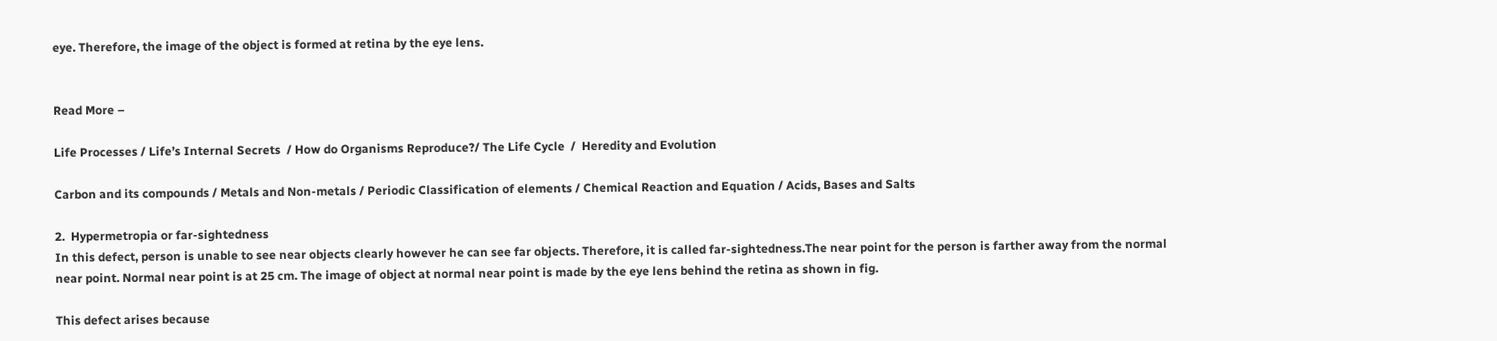eye. Therefore, the image of the object is formed at retina by the eye lens.


Read More –

Life Processes / Life’s Internal Secrets  / How do Organisms Reproduce?/ The Life Cycle  /  Heredity and Evolution

Carbon and its compounds / Metals and Non-metals / Periodic Classification of elements / Chemical Reaction and Equation / Acids, Bases and Salts

2.  Hypermetropia or far-sightedness
In this defect, person is unable to see near objects clearly however he can see far objects. Therefore, it is called far-sightedness.The near point for the person is farther away from the normal near point. Normal near point is at 25 cm. The image of object at normal near point is made by the eye lens behind the retina as shown in fig.

This defect arises because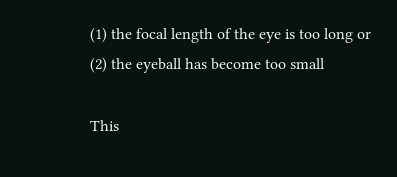(1) the focal length of the eye is too long or
(2) the eyeball has become too small

This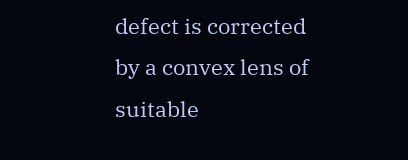defect is corrected by a convex lens of suitable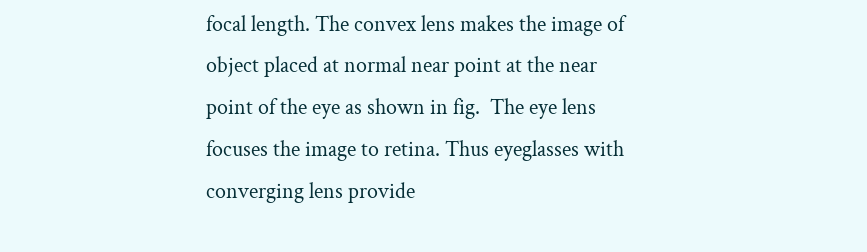focal length. The convex lens makes the image of object placed at normal near point at the near point of the eye as shown in fig.  The eye lens focuses the image to retina. Thus eyeglasses with converging lens provide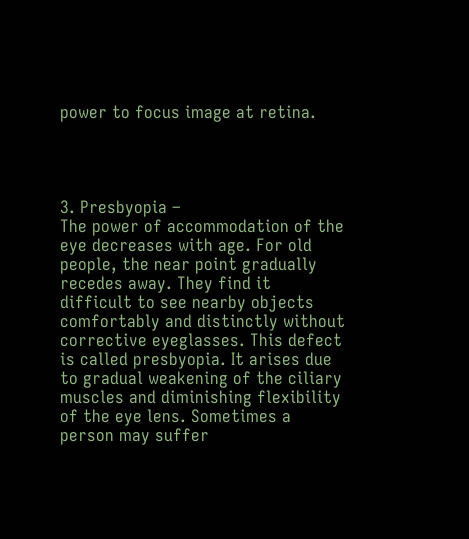power to focus image at retina.




3. Presbyopia –
The power of accommodation of the eye decreases with age. For old people, the near point gradually recedes away. They find it difficult to see nearby objects comfortably and distinctly without corrective eyeglasses. This defect is called presbyopia. It arises due to gradual weakening of the ciliary muscles and diminishing flexibility of the eye lens. Sometimes a person may suffer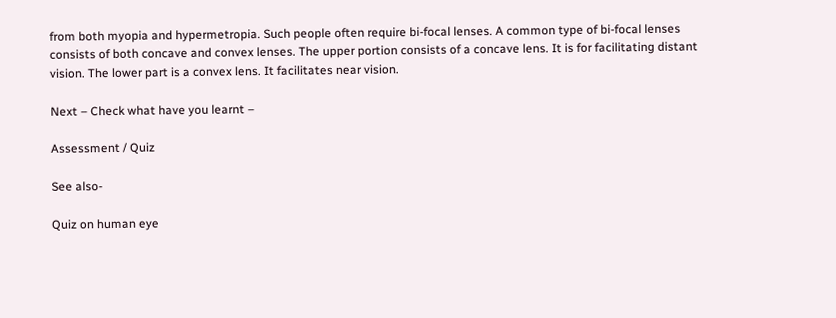from both myopia and hypermetropia. Such people often require bi-focal lenses. A common type of bi-focal lenses consists of both concave and convex lenses. The upper portion consists of a concave lens. It is for facilitating distant vision. The lower part is a convex lens. It facilitates near vision.

Next – Check what have you learnt –

Assessment / Quiz

See also-

Quiz on human eye